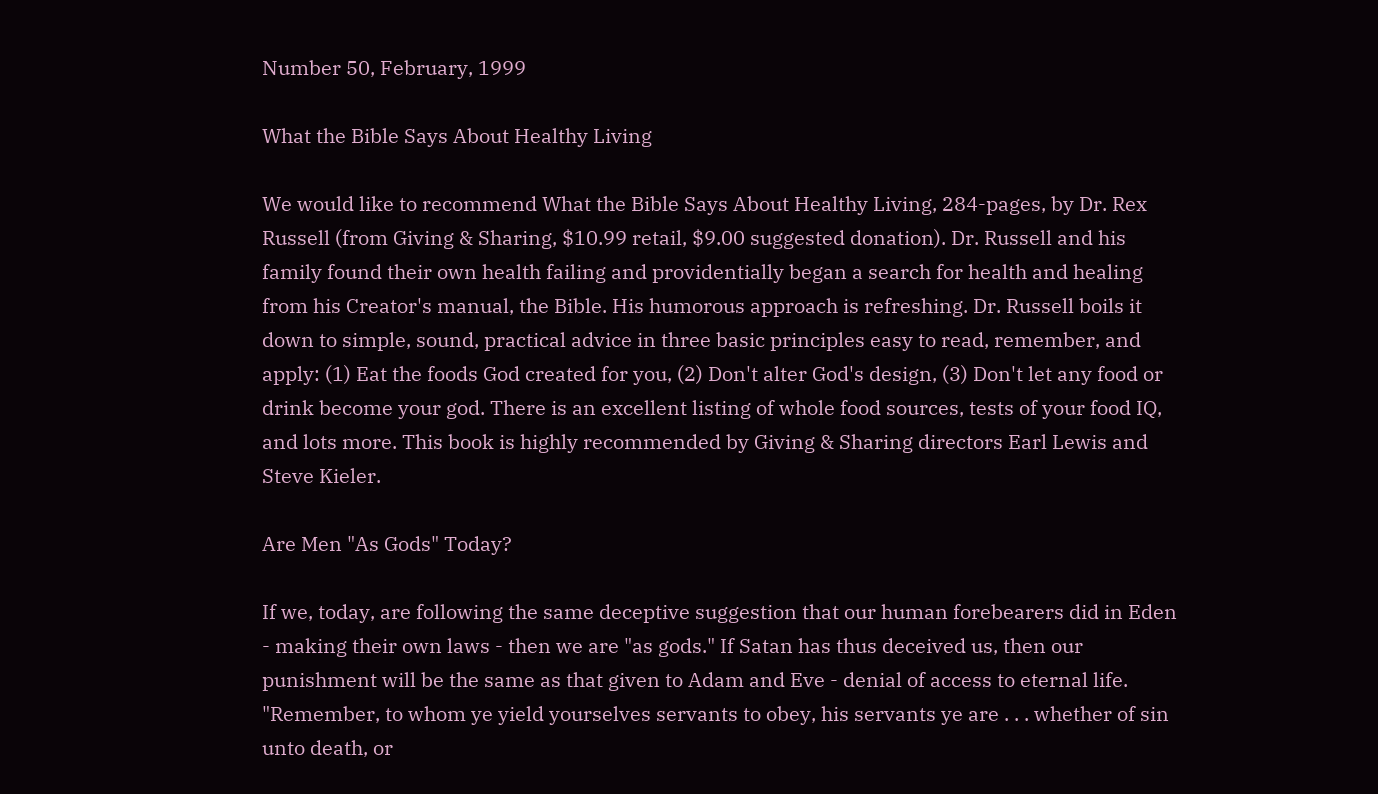Number 50, February, 1999

What the Bible Says About Healthy Living

We would like to recommend What the Bible Says About Healthy Living, 284-pages, by Dr. Rex Russell (from Giving & Sharing, $10.99 retail, $9.00 suggested donation). Dr. Russell and his family found their own health failing and providentially began a search for health and healing from his Creator's manual, the Bible. His humorous approach is refreshing. Dr. Russell boils it down to simple, sound, practical advice in three basic principles easy to read, remember, and apply: (1) Eat the foods God created for you, (2) Don't alter God's design, (3) Don't let any food or drink become your god. There is an excellent listing of whole food sources, tests of your food IQ, and lots more. This book is highly recommended by Giving & Sharing directors Earl Lewis and Steve Kieler.

Are Men "As Gods" Today?

If we, today, are following the same deceptive suggestion that our human forebearers did in Eden - making their own laws - then we are "as gods." If Satan has thus deceived us, then our punishment will be the same as that given to Adam and Eve - denial of access to eternal life. "Remember, to whom ye yield yourselves servants to obey, his servants ye are . . . whether of sin unto death, or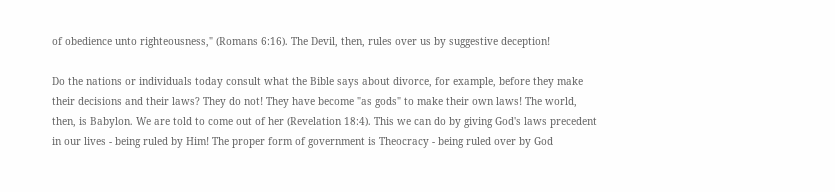of obedience unto righteousness," (Romans 6:16). The Devil, then, rules over us by suggestive deception!

Do the nations or individuals today consult what the Bible says about divorce, for example, before they make their decisions and their laws? They do not! They have become "as gods" to make their own laws! The world, then, is Babylon. We are told to come out of her (Revelation 18:4). This we can do by giving God's laws precedent in our lives - being ruled by Him! The proper form of government is Theocracy - being ruled over by God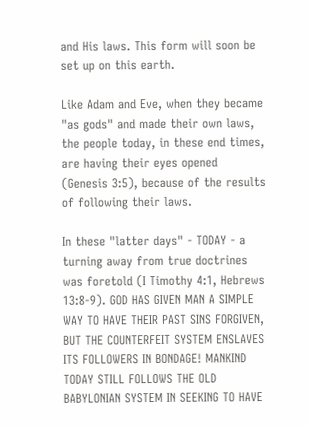and His laws. This form will soon be set up on this earth.

Like Adam and Eve, when they became "as gods" and made their own laws, the people today, in these end times, are having their eyes opened (Genesis 3:5), because of the results of following their laws.

In these "latter days" - TODAY - a turning away from true doctrines was foretold (I Timothy 4:1, Hebrews 13:8-9). GOD HAS GIVEN MAN A SIMPLE WAY TO HAVE THEIR PAST SINS FORGIVEN, BUT THE COUNTERFEIT SYSTEM ENSLAVES ITS FOLLOWERS IN BONDAGE! MANKIND TODAY STILL FOLLOWS THE OLD BABYLONIAN SYSTEM IN SEEKING TO HAVE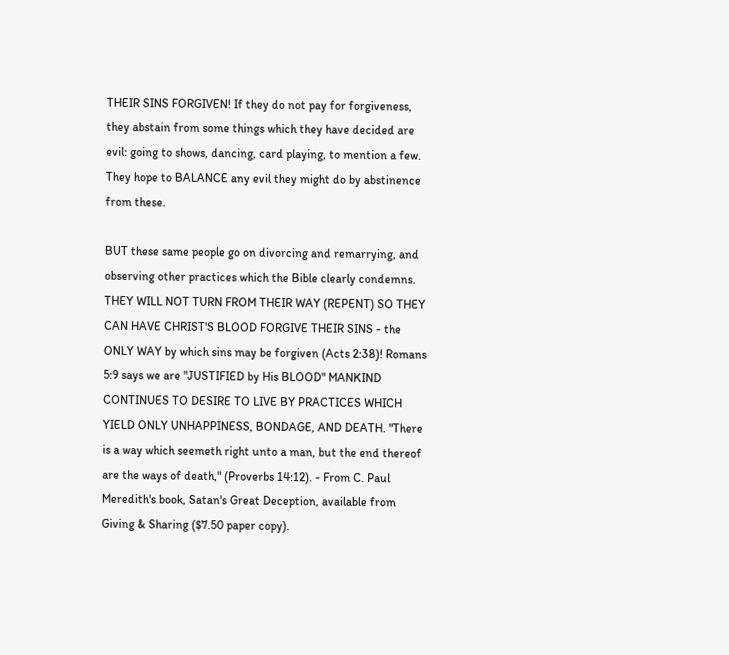THEIR SINS FORGIVEN! If they do not pay for forgiveness, they abstain from some things which they have decided are evil: going to shows, dancing, card playing, to mention a few. They hope to BALANCE any evil they might do by abstinence from these.

BUT these same people go on divorcing and remarrying, and observing other practices which the Bible clearly condemns. THEY WILL NOT TURN FROM THEIR WAY (REPENT) SO THEY CAN HAVE CHRIST'S BLOOD FORGIVE THEIR SINS - the ONLY WAY by which sins may be forgiven (Acts 2:38)! Romans 5:9 says we are "JUSTIFIED by His BLOOD" MANKIND CONTINUES TO DESIRE TO LIVE BY PRACTICES WHICH YIELD ONLY UNHAPPINESS, BONDAGE, AND DEATH. "There is a way which seemeth right unto a man, but the end thereof are the ways of death," (Proverbs 14:12). - From C. Paul Meredith's book, Satan's Great Deception, available from Giving & Sharing ($7.50 paper copy).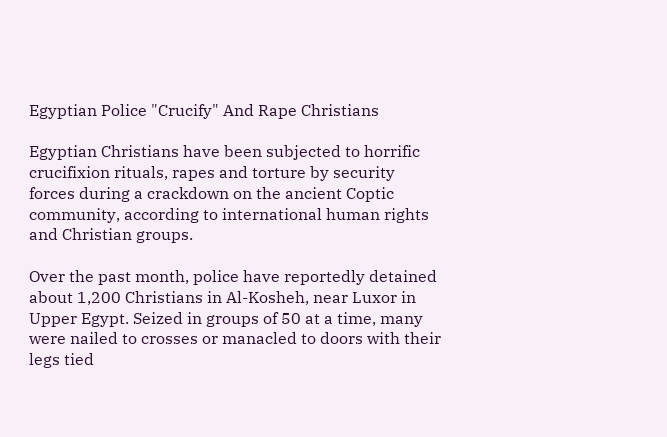Egyptian Police "Crucify" And Rape Christians

Egyptian Christians have been subjected to horrific crucifixion rituals, rapes and torture by security forces during a crackdown on the ancient Coptic community, according to international human rights and Christian groups.

Over the past month, police have reportedly detained about 1,200 Christians in Al-Kosheh, near Luxor in Upper Egypt. Seized in groups of 50 at a time, many were nailed to crosses or manacled to doors with their legs tied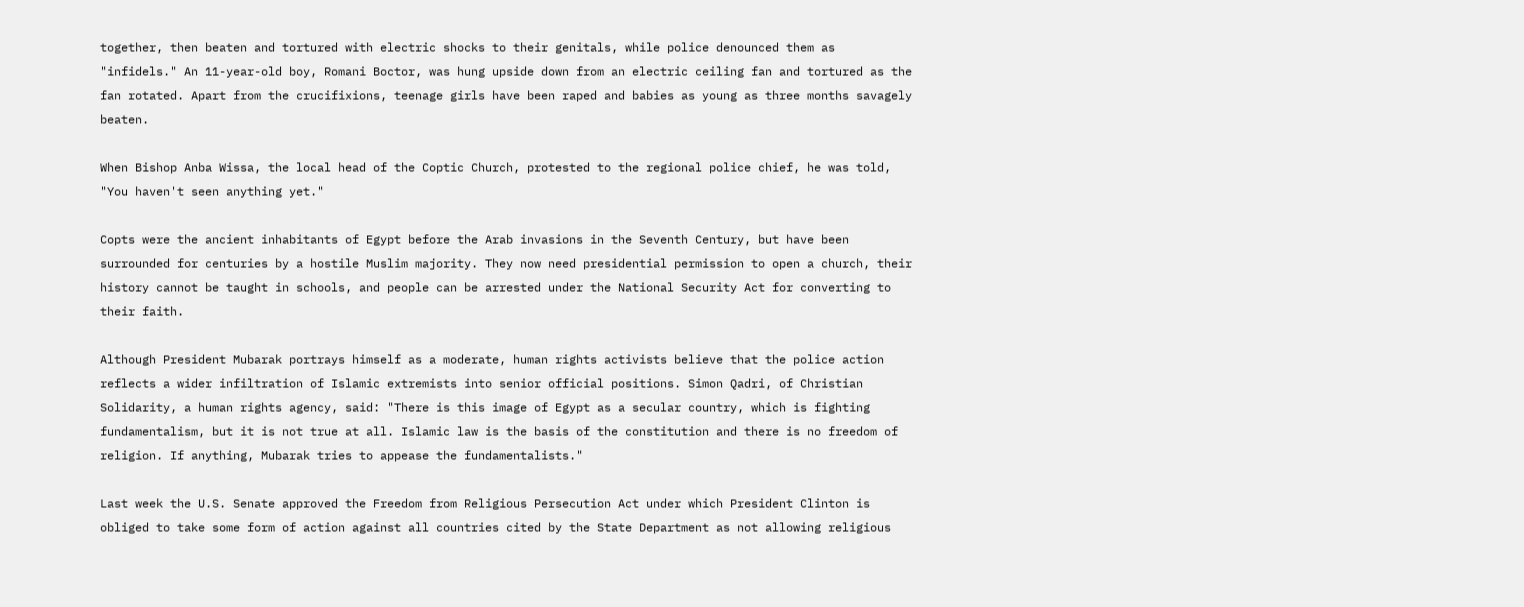together, then beaten and tortured with electric shocks to their genitals, while police denounced them as "infidels." An 11-year-old boy, Romani Boctor, was hung upside down from an electric ceiling fan and tortured as the fan rotated. Apart from the crucifixions, teenage girls have been raped and babies as young as three months savagely beaten.

When Bishop Anba Wissa, the local head of the Coptic Church, protested to the regional police chief, he was told, "You haven't seen anything yet."

Copts were the ancient inhabitants of Egypt before the Arab invasions in the Seventh Century, but have been surrounded for centuries by a hostile Muslim majority. They now need presidential permission to open a church, their history cannot be taught in schools, and people can be arrested under the National Security Act for converting to their faith.

Although President Mubarak portrays himself as a moderate, human rights activists believe that the police action reflects a wider infiltration of Islamic extremists into senior official positions. Simon Qadri, of Christian Solidarity, a human rights agency, said: "There is this image of Egypt as a secular country, which is fighting fundamentalism, but it is not true at all. Islamic law is the basis of the constitution and there is no freedom of religion. If anything, Mubarak tries to appease the fundamentalists."

Last week the U.S. Senate approved the Freedom from Religious Persecution Act under which President Clinton is obliged to take some form of action against all countries cited by the State Department as not allowing religious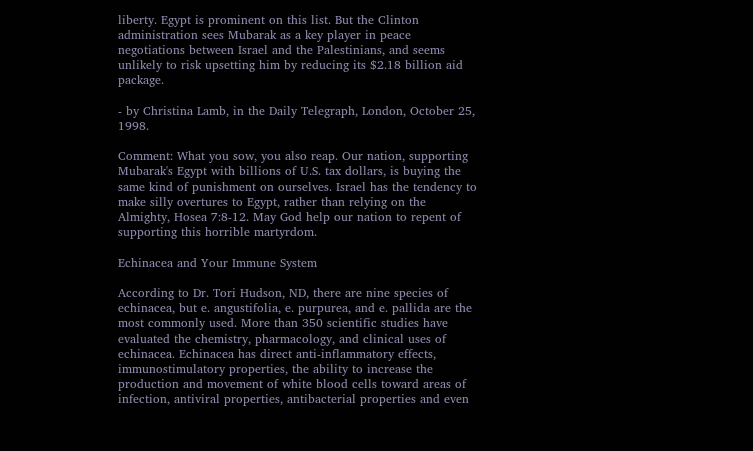liberty. Egypt is prominent on this list. But the Clinton administration sees Mubarak as a key player in peace negotiations between Israel and the Palestinians, and seems unlikely to risk upsetting him by reducing its $2.18 billion aid package.

- by Christina Lamb, in the Daily Telegraph, London, October 25, 1998.

Comment: What you sow, you also reap. Our nation, supporting Mubarak's Egypt with billions of U.S. tax dollars, is buying the same kind of punishment on ourselves. Israel has the tendency to make silly overtures to Egypt, rather than relying on the Almighty, Hosea 7:8-12. May God help our nation to repent of supporting this horrible martyrdom.

Echinacea and Your Immune System

According to Dr. Tori Hudson, ND, there are nine species of echinacea, but e. angustifolia, e. purpurea, and e. pallida are the most commonly used. More than 350 scientific studies have evaluated the chemistry, pharmacology, and clinical uses of echinacea. Echinacea has direct anti-inflammatory effects, immunostimulatory properties, the ability to increase the production and movement of white blood cells toward areas of infection, antiviral properties, antibacterial properties and even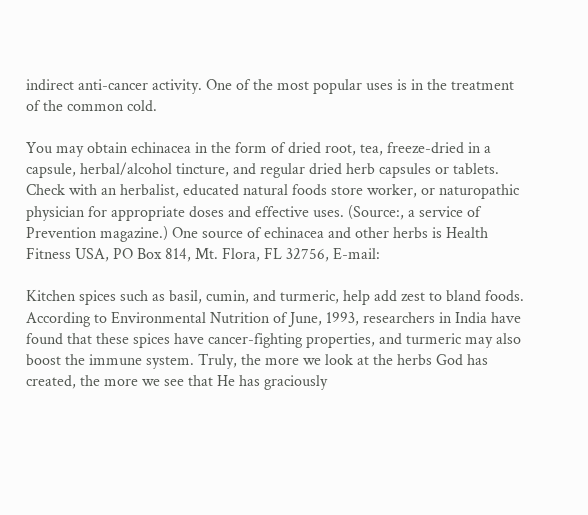indirect anti-cancer activity. One of the most popular uses is in the treatment of the common cold.

You may obtain echinacea in the form of dried root, tea, freeze-dried in a capsule, herbal/alcohol tincture, and regular dried herb capsules or tablets. Check with an herbalist, educated natural foods store worker, or naturopathic physician for appropriate doses and effective uses. (Source:, a service of Prevention magazine.) One source of echinacea and other herbs is Health Fitness USA, PO Box 814, Mt. Flora, FL 32756, E-mail:

Kitchen spices such as basil, cumin, and turmeric, help add zest to bland foods. According to Environmental Nutrition of June, 1993, researchers in India have found that these spices have cancer-fighting properties, and turmeric may also boost the immune system. Truly, the more we look at the herbs God has created, the more we see that He has graciously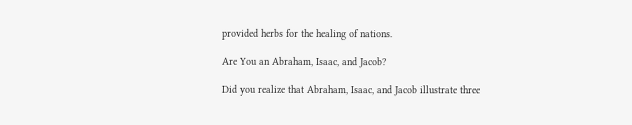provided herbs for the healing of nations.

Are You an Abraham, Isaac, and Jacob?

Did you realize that Abraham, Isaac, and Jacob illustrate three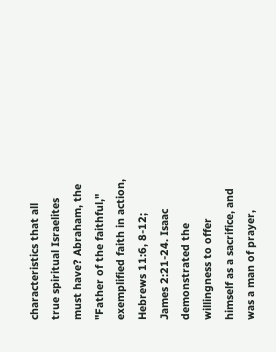characteristics that all true spiritual Israelites must have? Abraham, the "Father of the faithful," exemplified faith in action, Hebrews 11:6, 8-12; James 2:21-24. Isaac demonstrated the willingness to offer himself as a sacrifice, and was a man of prayer,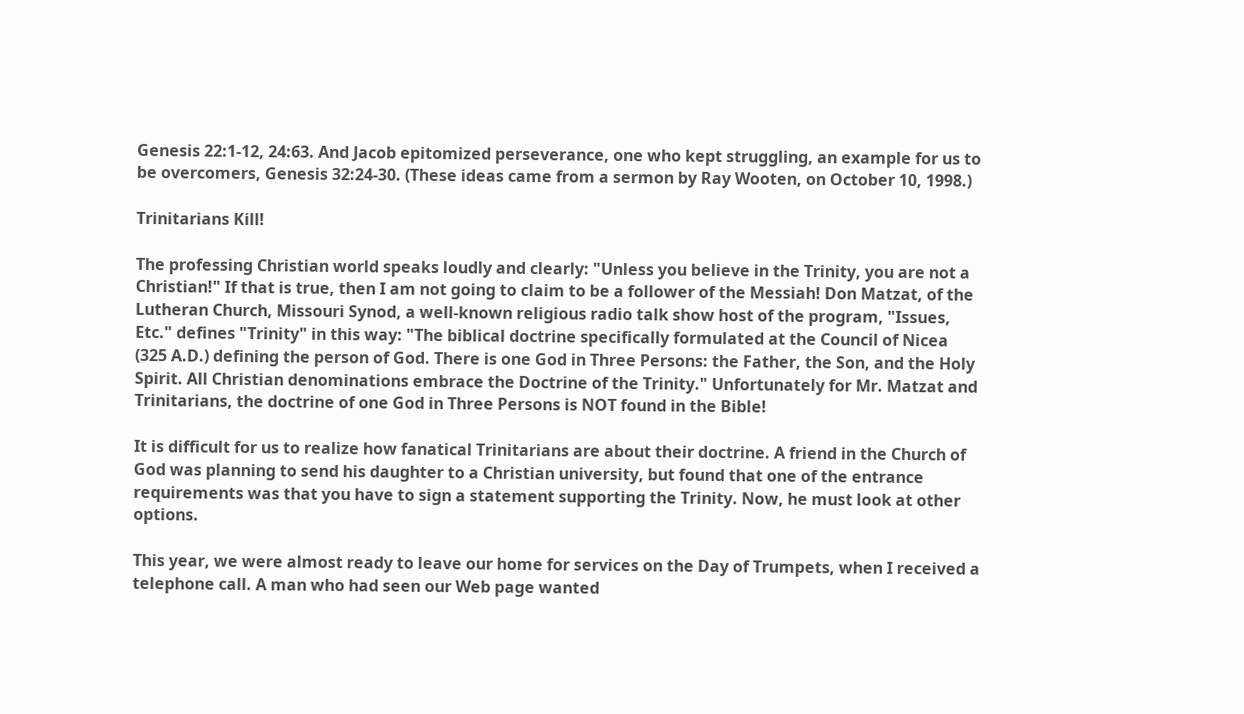Genesis 22:1-12, 24:63. And Jacob epitomized perseverance, one who kept struggling, an example for us to be overcomers, Genesis 32:24-30. (These ideas came from a sermon by Ray Wooten, on October 10, 1998.)

Trinitarians Kill!

The professing Christian world speaks loudly and clearly: "Unless you believe in the Trinity, you are not a Christian!" If that is true, then I am not going to claim to be a follower of the Messiah! Don Matzat, of the Lutheran Church, Missouri Synod, a well-known religious radio talk show host of the program, "Issues, Etc." defines "Trinity" in this way: "The biblical doctrine specifically formulated at the Council of Nicea (325 A.D.) defining the person of God. There is one God in Three Persons: the Father, the Son, and the Holy Spirit. All Christian denominations embrace the Doctrine of the Trinity." Unfortunately for Mr. Matzat and Trinitarians, the doctrine of one God in Three Persons is NOT found in the Bible!

It is difficult for us to realize how fanatical Trinitarians are about their doctrine. A friend in the Church of God was planning to send his daughter to a Christian university, but found that one of the entrance requirements was that you have to sign a statement supporting the Trinity. Now, he must look at other options.

This year, we were almost ready to leave our home for services on the Day of Trumpets, when I received a telephone call. A man who had seen our Web page wanted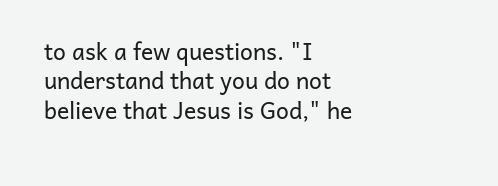to ask a few questions. "I understand that you do not believe that Jesus is God," he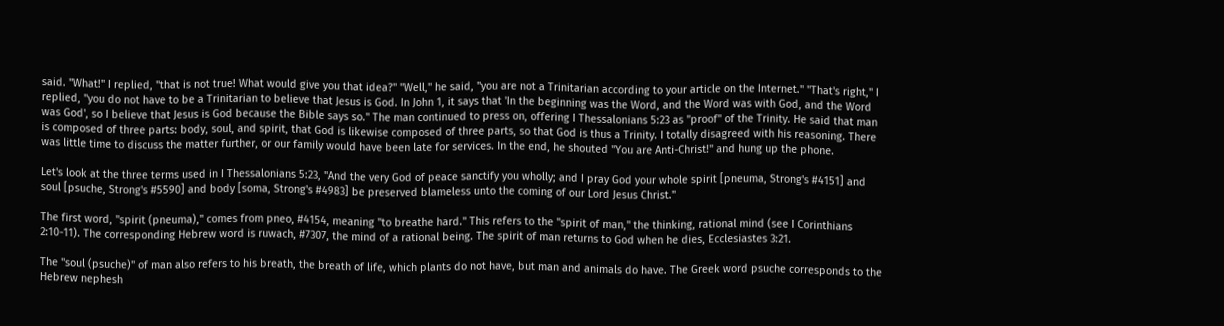said. "What!" I replied, "that is not true! What would give you that idea?" "Well," he said, "you are not a Trinitarian according to your article on the Internet." "That's right," I replied, "you do not have to be a Trinitarian to believe that Jesus is God. In John 1, it says that 'In the beginning was the Word, and the Word was with God, and the Word was God', so I believe that Jesus is God because the Bible says so." The man continued to press on, offering I Thessalonians 5:23 as "proof" of the Trinity. He said that man is composed of three parts: body, soul, and spirit, that God is likewise composed of three parts, so that God is thus a Trinity. I totally disagreed with his reasoning. There was little time to discuss the matter further, or our family would have been late for services. In the end, he shouted "You are Anti-Christ!" and hung up the phone.

Let's look at the three terms used in I Thessalonians 5:23, "And the very God of peace sanctify you wholly; and I pray God your whole spirit [pneuma, Strong's #4151] and soul [psuche, Strong's #5590] and body [soma, Strong's #4983] be preserved blameless unto the coming of our Lord Jesus Christ."

The first word, "spirit (pneuma)," comes from pneo, #4154, meaning "to breathe hard." This refers to the "spirit of man," the thinking, rational mind (see I Corinthians 2:10-11). The corresponding Hebrew word is ruwach, #7307, the mind of a rational being. The spirit of man returns to God when he dies, Ecclesiastes 3:21.

The "soul (psuche)" of man also refers to his breath, the breath of life, which plants do not have, but man and animals do have. The Greek word psuche corresponds to the Hebrew nephesh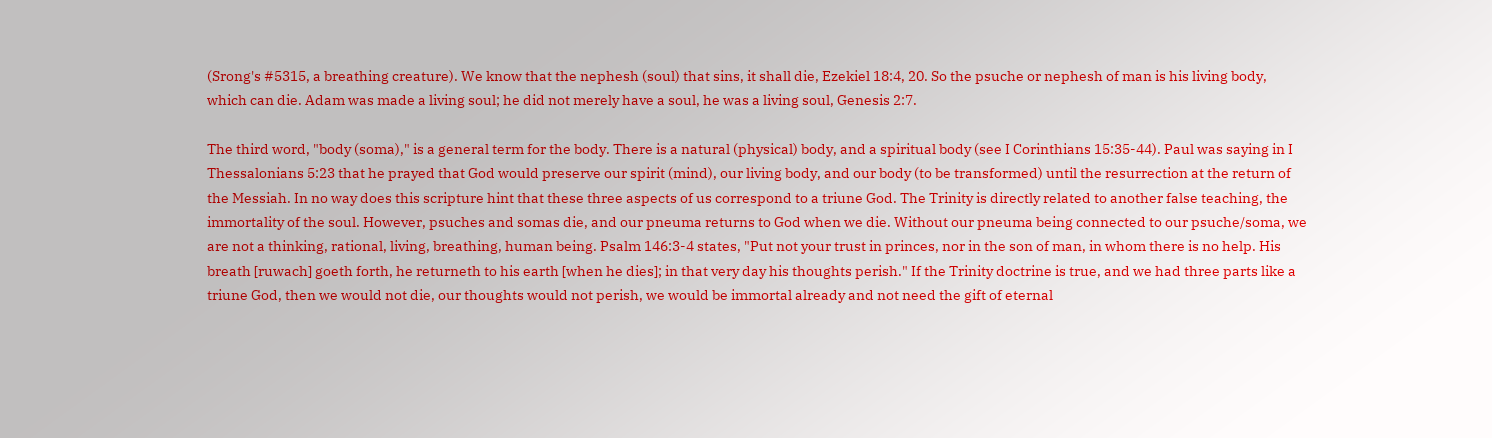(Srong's #5315, a breathing creature). We know that the nephesh (soul) that sins, it shall die, Ezekiel 18:4, 20. So the psuche or nephesh of man is his living body, which can die. Adam was made a living soul; he did not merely have a soul, he was a living soul, Genesis 2:7.

The third word, "body (soma)," is a general term for the body. There is a natural (physical) body, and a spiritual body (see I Corinthians 15:35-44). Paul was saying in I Thessalonians 5:23 that he prayed that God would preserve our spirit (mind), our living body, and our body (to be transformed) until the resurrection at the return of the Messiah. In no way does this scripture hint that these three aspects of us correspond to a triune God. The Trinity is directly related to another false teaching, the immortality of the soul. However, psuches and somas die, and our pneuma returns to God when we die. Without our pneuma being connected to our psuche/soma, we are not a thinking, rational, living, breathing, human being. Psalm 146:3-4 states, "Put not your trust in princes, nor in the son of man, in whom there is no help. His breath [ruwach] goeth forth, he returneth to his earth [when he dies]; in that very day his thoughts perish." If the Trinity doctrine is true, and we had three parts like a triune God, then we would not die, our thoughts would not perish, we would be immortal already and not need the gift of eternal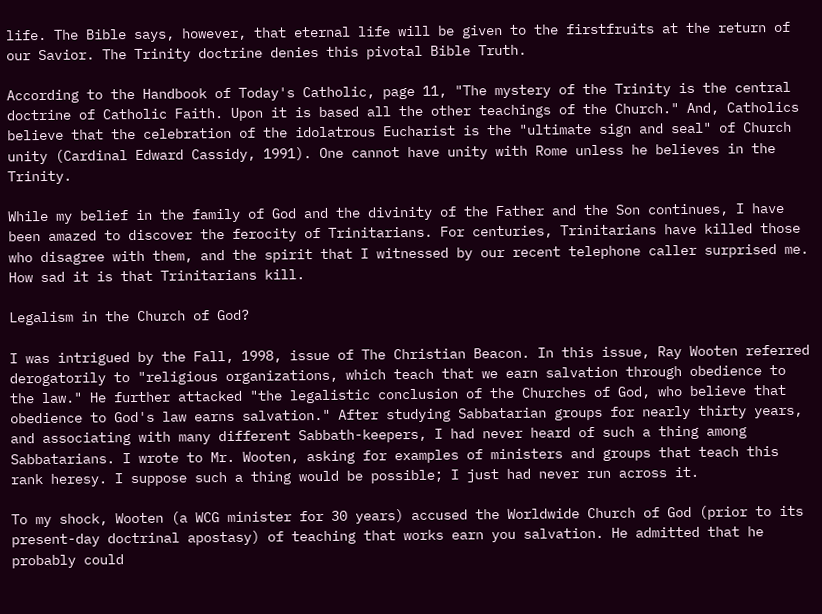life. The Bible says, however, that eternal life will be given to the firstfruits at the return of our Savior. The Trinity doctrine denies this pivotal Bible Truth.

According to the Handbook of Today's Catholic, page 11, "The mystery of the Trinity is the central doctrine of Catholic Faith. Upon it is based all the other teachings of the Church." And, Catholics believe that the celebration of the idolatrous Eucharist is the "ultimate sign and seal" of Church unity (Cardinal Edward Cassidy, 1991). One cannot have unity with Rome unless he believes in the Trinity.

While my belief in the family of God and the divinity of the Father and the Son continues, I have been amazed to discover the ferocity of Trinitarians. For centuries, Trinitarians have killed those who disagree with them, and the spirit that I witnessed by our recent telephone caller surprised me. How sad it is that Trinitarians kill.

Legalism in the Church of God?

I was intrigued by the Fall, 1998, issue of The Christian Beacon. In this issue, Ray Wooten referred derogatorily to "religious organizations, which teach that we earn salvation through obedience to the law." He further attacked "the legalistic conclusion of the Churches of God, who believe that obedience to God's law earns salvation." After studying Sabbatarian groups for nearly thirty years, and associating with many different Sabbath-keepers, I had never heard of such a thing among Sabbatarians. I wrote to Mr. Wooten, asking for examples of ministers and groups that teach this rank heresy. I suppose such a thing would be possible; I just had never run across it.

To my shock, Wooten (a WCG minister for 30 years) accused the Worldwide Church of God (prior to its present-day doctrinal apostasy) of teaching that works earn you salvation. He admitted that he probably could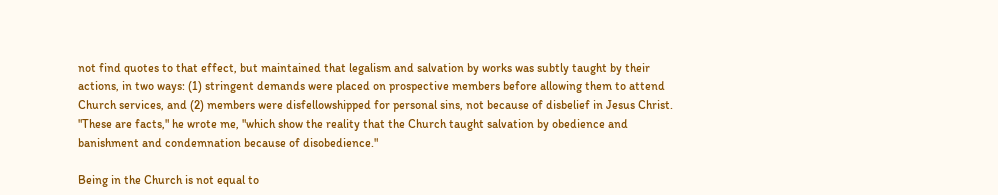not find quotes to that effect, but maintained that legalism and salvation by works was subtly taught by their actions, in two ways: (1) stringent demands were placed on prospective members before allowing them to attend Church services, and (2) members were disfellowshipped for personal sins, not because of disbelief in Jesus Christ. "These are facts," he wrote me, "which show the reality that the Church taught salvation by obedience and banishment and condemnation because of disobedience."

Being in the Church is not equal to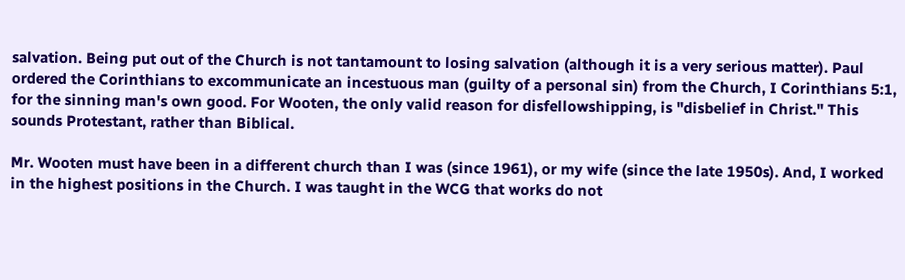salvation. Being put out of the Church is not tantamount to losing salvation (although it is a very serious matter). Paul ordered the Corinthians to excommunicate an incestuous man (guilty of a personal sin) from the Church, I Corinthians 5:1, for the sinning man's own good. For Wooten, the only valid reason for disfellowshipping, is "disbelief in Christ." This sounds Protestant, rather than Biblical.

Mr. Wooten must have been in a different church than I was (since 1961), or my wife (since the late 1950s). And, I worked in the highest positions in the Church. I was taught in the WCG that works do not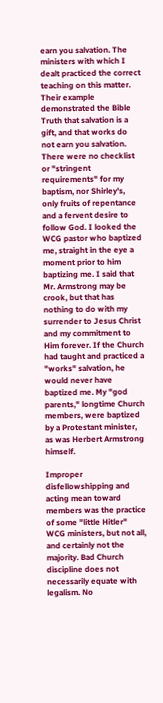earn you salvation. The ministers with which I dealt practiced the correct teaching on this matter. Their example demonstrated the Bible Truth that salvation is a gift, and that works do not earn you salvation. There were no checklist or "stringent requirements" for my baptism, nor Shirley's, only fruits of repentance and a fervent desire to follow God. I looked the WCG pastor who baptized me, straight in the eye a moment prior to him baptizing me. I said that Mr. Armstrong may be crook, but that has nothing to do with my surrender to Jesus Christ and my commitment to Him forever. If the Church had taught and practiced a "works" salvation, he would never have baptized me. My "god parents," longtime Church members, were baptized by a Protestant minister, as was Herbert Armstrong himself.

Improper disfellowshipping and acting mean toward members was the practice of some "little Hitler" WCG ministers, but not all, and certainly not the majority. Bad Church discipline does not necessarily equate with legalism. No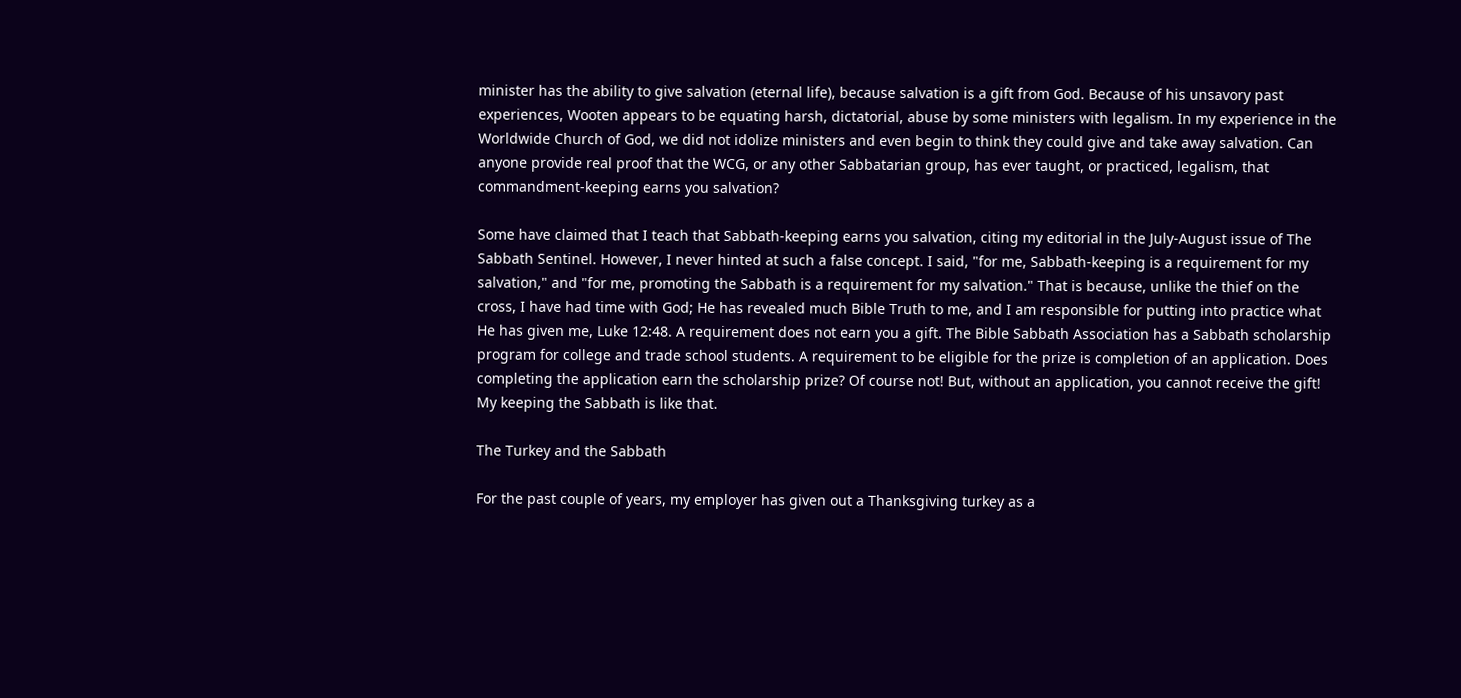minister has the ability to give salvation (eternal life), because salvation is a gift from God. Because of his unsavory past experiences, Wooten appears to be equating harsh, dictatorial, abuse by some ministers with legalism. In my experience in the Worldwide Church of God, we did not idolize ministers and even begin to think they could give and take away salvation. Can anyone provide real proof that the WCG, or any other Sabbatarian group, has ever taught, or practiced, legalism, that commandment-keeping earns you salvation?

Some have claimed that I teach that Sabbath-keeping earns you salvation, citing my editorial in the July-August issue of The Sabbath Sentinel. However, I never hinted at such a false concept. I said, "for me, Sabbath-keeping is a requirement for my salvation," and "for me, promoting the Sabbath is a requirement for my salvation." That is because, unlike the thief on the cross, I have had time with God; He has revealed much Bible Truth to me, and I am responsible for putting into practice what He has given me, Luke 12:48. A requirement does not earn you a gift. The Bible Sabbath Association has a Sabbath scholarship program for college and trade school students. A requirement to be eligible for the prize is completion of an application. Does completing the application earn the scholarship prize? Of course not! But, without an application, you cannot receive the gift! My keeping the Sabbath is like that.

The Turkey and the Sabbath

For the past couple of years, my employer has given out a Thanksgiving turkey as a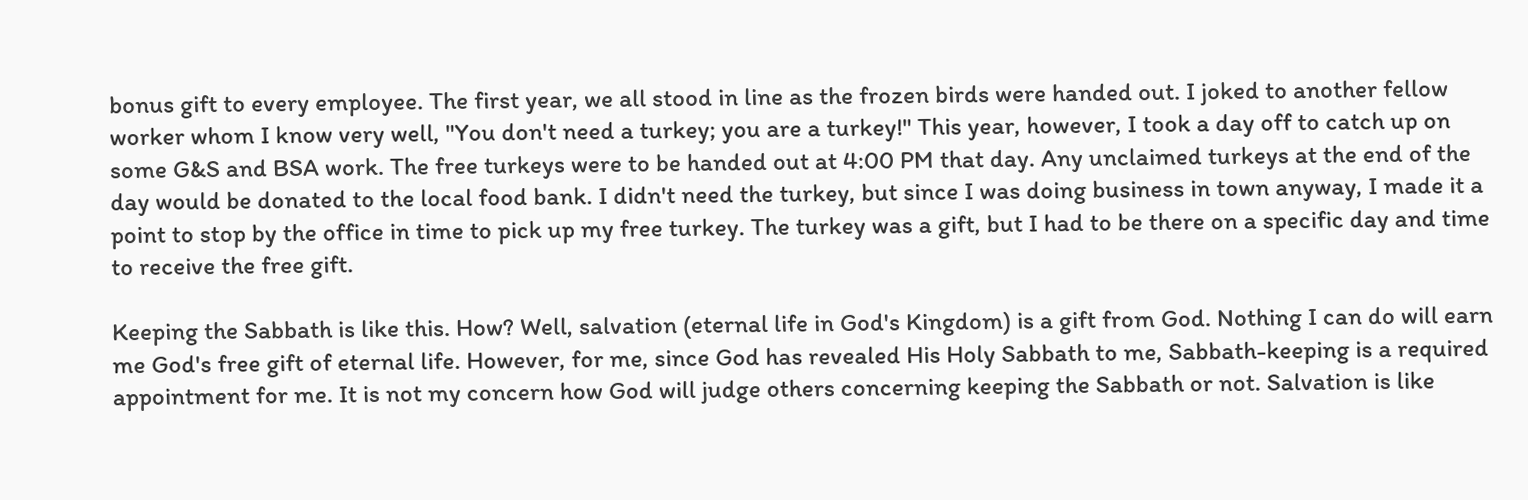bonus gift to every employee. The first year, we all stood in line as the frozen birds were handed out. I joked to another fellow worker whom I know very well, "You don't need a turkey; you are a turkey!" This year, however, I took a day off to catch up on some G&S and BSA work. The free turkeys were to be handed out at 4:00 PM that day. Any unclaimed turkeys at the end of the day would be donated to the local food bank. I didn't need the turkey, but since I was doing business in town anyway, I made it a point to stop by the office in time to pick up my free turkey. The turkey was a gift, but I had to be there on a specific day and time to receive the free gift.

Keeping the Sabbath is like this. How? Well, salvation (eternal life in God's Kingdom) is a gift from God. Nothing I can do will earn me God's free gift of eternal life. However, for me, since God has revealed His Holy Sabbath to me, Sabbath-keeping is a required appointment for me. It is not my concern how God will judge others concerning keeping the Sabbath or not. Salvation is like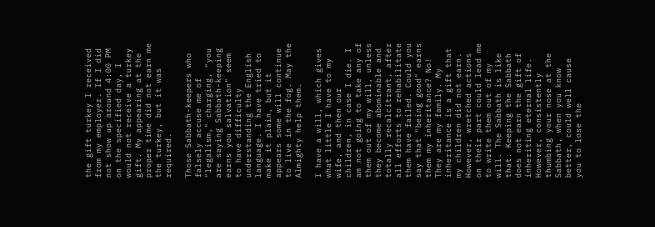the gift turkey I received from my employer. If I did not show up around 4:00 PM on the specified day, I would not receive a turkey gift. My appearing at the proper time did not earn me the turkey, but it was required.

Those Sabbath-keepers who falsely accuse me of "legalism," charging, "you are saying Sabbath-keeping earns you salvation" seem to have difficulty understanding the English language. I have tried to make it plain, but it appears some will continue to live in the fog. May the Almighty help them.

I have a will, which gives what little I have to my wife, and then our children, in case I die. I am not going to take any of them out of my will, unless they become abominable and totally recalcitrant, after all efforts to rehabilitate them have failed. Could you say that "being good" earns them my inheritance? No! They are my family. My inheritance is a gift that my children did not earn. However, wretched actions on their part could lead me to write them out of my will. The Sabbath is like that. Keeping the Sabbath does not earn the gift of inheriting eternal life. However, consistently thumbing your nose at the Sabbath, when you know better, could well cause you to lose the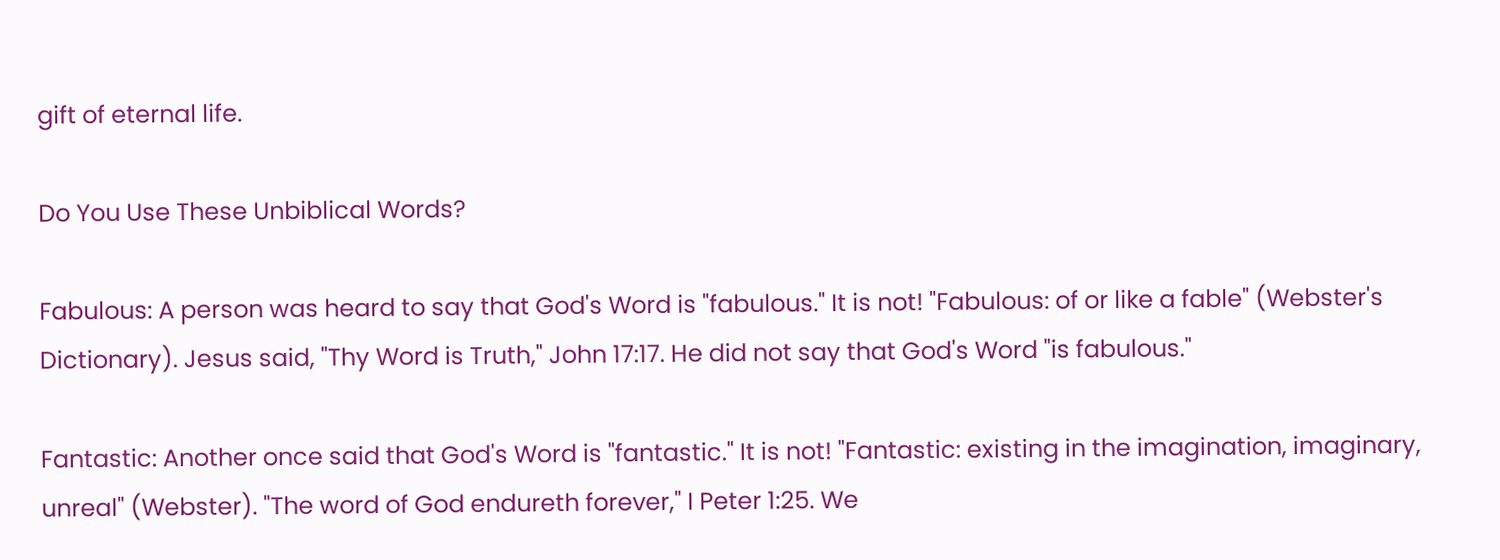gift of eternal life.

Do You Use These Unbiblical Words?

Fabulous: A person was heard to say that God's Word is "fabulous." It is not! "Fabulous: of or like a fable" (Webster's Dictionary). Jesus said, "Thy Word is Truth," John 17:17. He did not say that God's Word "is fabulous."

Fantastic: Another once said that God's Word is "fantastic." It is not! "Fantastic: existing in the imagination, imaginary, unreal" (Webster). "The word of God endureth forever," I Peter 1:25. We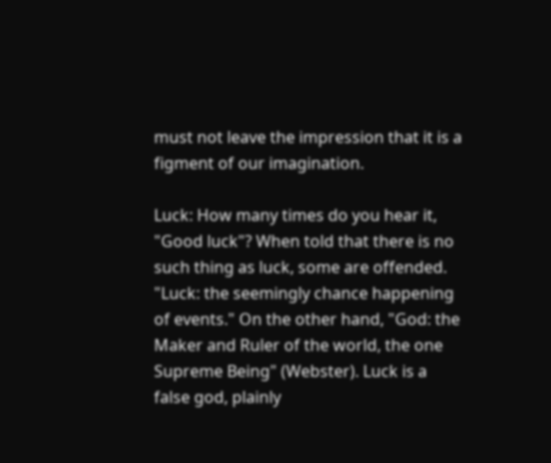must not leave the impression that it is a figment of our imagination.

Luck: How many times do you hear it, "Good luck"? When told that there is no such thing as luck, some are offended. "Luck: the seemingly chance happening of events." On the other hand, "God: the Maker and Ruler of the world, the one Supreme Being" (Webster). Luck is a false god, plainly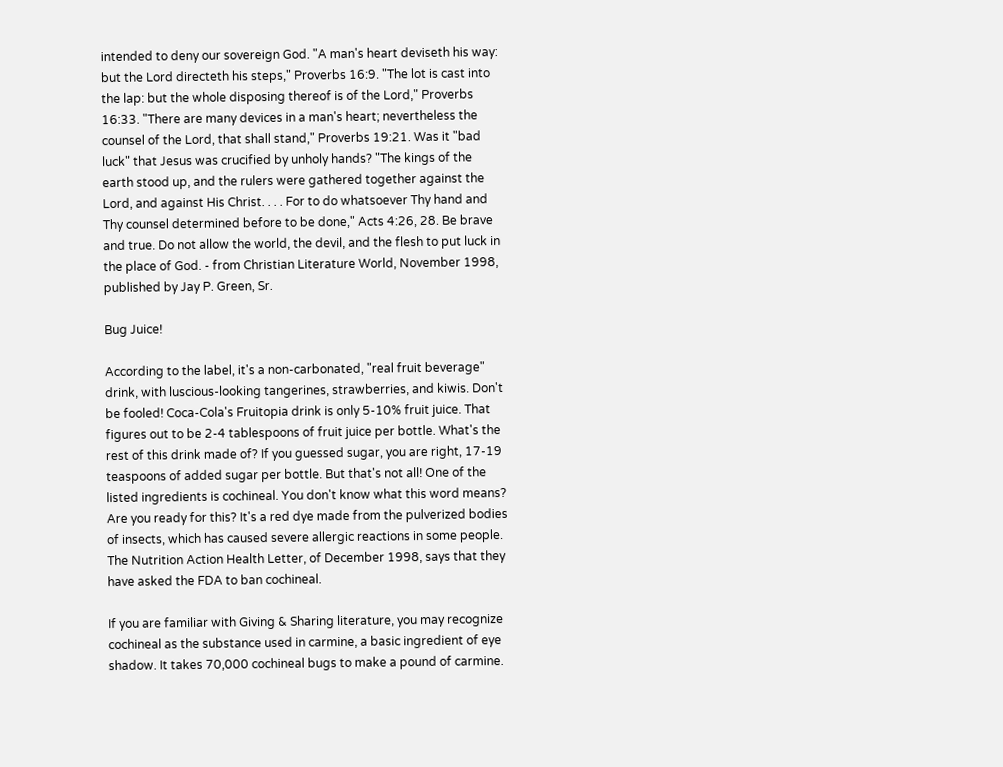intended to deny our sovereign God. "A man's heart deviseth his way: but the Lord directeth his steps," Proverbs 16:9. "The lot is cast into the lap: but the whole disposing thereof is of the Lord," Proverbs 16:33. "There are many devices in a man's heart; nevertheless the counsel of the Lord, that shall stand," Proverbs 19:21. Was it "bad luck" that Jesus was crucified by unholy hands? "The kings of the earth stood up, and the rulers were gathered together against the Lord, and against His Christ. . . . For to do whatsoever Thy hand and Thy counsel determined before to be done," Acts 4:26, 28. Be brave and true. Do not allow the world, the devil, and the flesh to put luck in the place of God. - from Christian Literature World, November 1998, published by Jay P. Green, Sr.

Bug Juice!

According to the label, it's a non-carbonated, "real fruit beverage" drink, with luscious-looking tangerines, strawberries, and kiwis. Don't be fooled! Coca-Cola's Fruitopia drink is only 5-10% fruit juice. That figures out to be 2-4 tablespoons of fruit juice per bottle. What's the rest of this drink made of? If you guessed sugar, you are right, 17-19 teaspoons of added sugar per bottle. But that's not all! One of the listed ingredients is cochineal. You don't know what this word means? Are you ready for this? It's a red dye made from the pulverized bodies of insects, which has caused severe allergic reactions in some people. The Nutrition Action Health Letter, of December 1998, says that they have asked the FDA to ban cochineal.

If you are familiar with Giving & Sharing literature, you may recognize cochineal as the substance used in carmine, a basic ingredient of eye shadow. It takes 70,000 cochineal bugs to make a pound of carmine.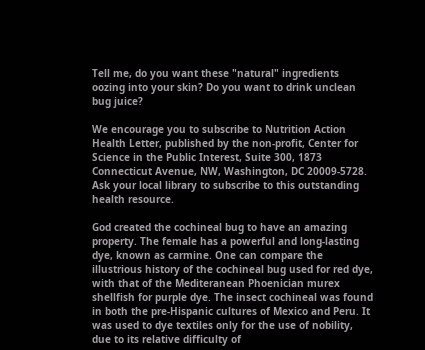Tell me, do you want these "natural" ingredients oozing into your skin? Do you want to drink unclean bug juice?

We encourage you to subscribe to Nutrition Action Health Letter, published by the non-profit, Center for Science in the Public Interest, Suite 300, 1873 Connecticut Avenue, NW, Washington, DC 20009-5728. Ask your local library to subscribe to this outstanding health resource.

God created the cochineal bug to have an amazing property. The female has a powerful and long-lasting dye, known as carmine. One can compare the illustrious history of the cochineal bug used for red dye, with that of the Mediteranean Phoenician murex shellfish for purple dye. The insect cochineal was found in both the pre-Hispanic cultures of Mexico and Peru. It was used to dye textiles only for the use of nobility, due to its relative difficulty of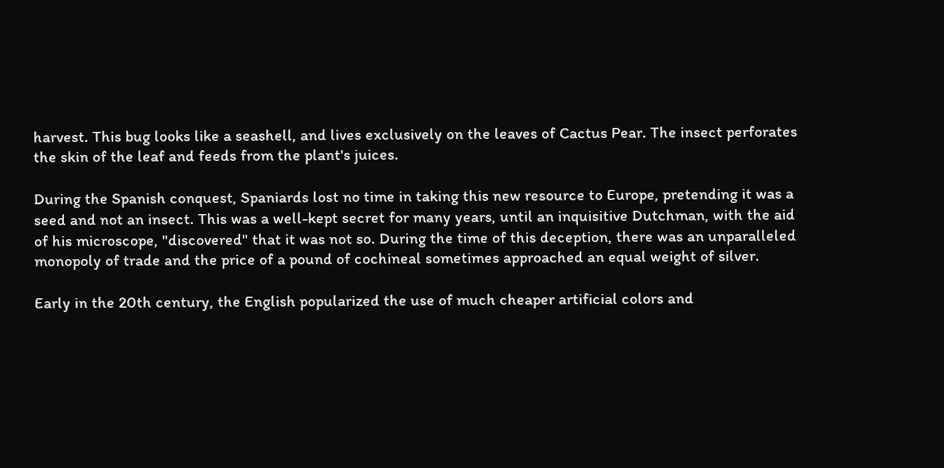harvest. This bug looks like a seashell, and lives exclusively on the leaves of Cactus Pear. The insect perforates the skin of the leaf and feeds from the plant's juices.

During the Spanish conquest, Spaniards lost no time in taking this new resource to Europe, pretending it was a seed and not an insect. This was a well-kept secret for many years, until an inquisitive Dutchman, with the aid of his microscope, "discovered" that it was not so. During the time of this deception, there was an unparalleled monopoly of trade and the price of a pound of cochineal sometimes approached an equal weight of silver.

Early in the 20th century, the English popularized the use of much cheaper artificial colors and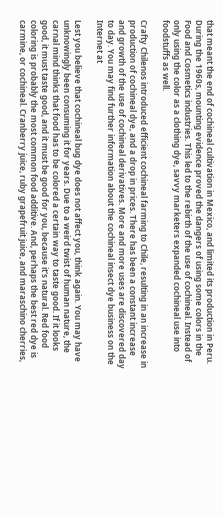that meant the end of cochineal cultivation in Mexico, and limited its production in Peru. During the 1960s, mounting evidence proved the dangers of using some colors in the Food and Cosmetics industries. This led to the rebirth of the use of cochineal. Instead of only using the color as a clothing dye, savvy marketers expanded cochineal use into foodstuffs as well.

Crafty Chilenos introduced efficient cochineal farming to Chile, resulting in an increase in production of cochineal dye, and a drop in prices. There has been a constant increase and growth of the use of cochineal derivatives. More and more uses are discovered day to day. You may find further information about the cochineal insect dye business on the Internet at

Lest you believe that cochineal bug dye does not affect you, think again. You may have unknowingly been consuming it for years. Due to a weird twist of human nature, the carnal mind thinks that food has to be colored a certain way to taste good. If it looks good, it must taste good, and it must be good for you, because it's natural. Red food coloring is probably the most common food additive. And, perhaps the best red dye is carmine, or cochineal. Cranberry juice, ruby grapefruit juice, and maraschino cherries,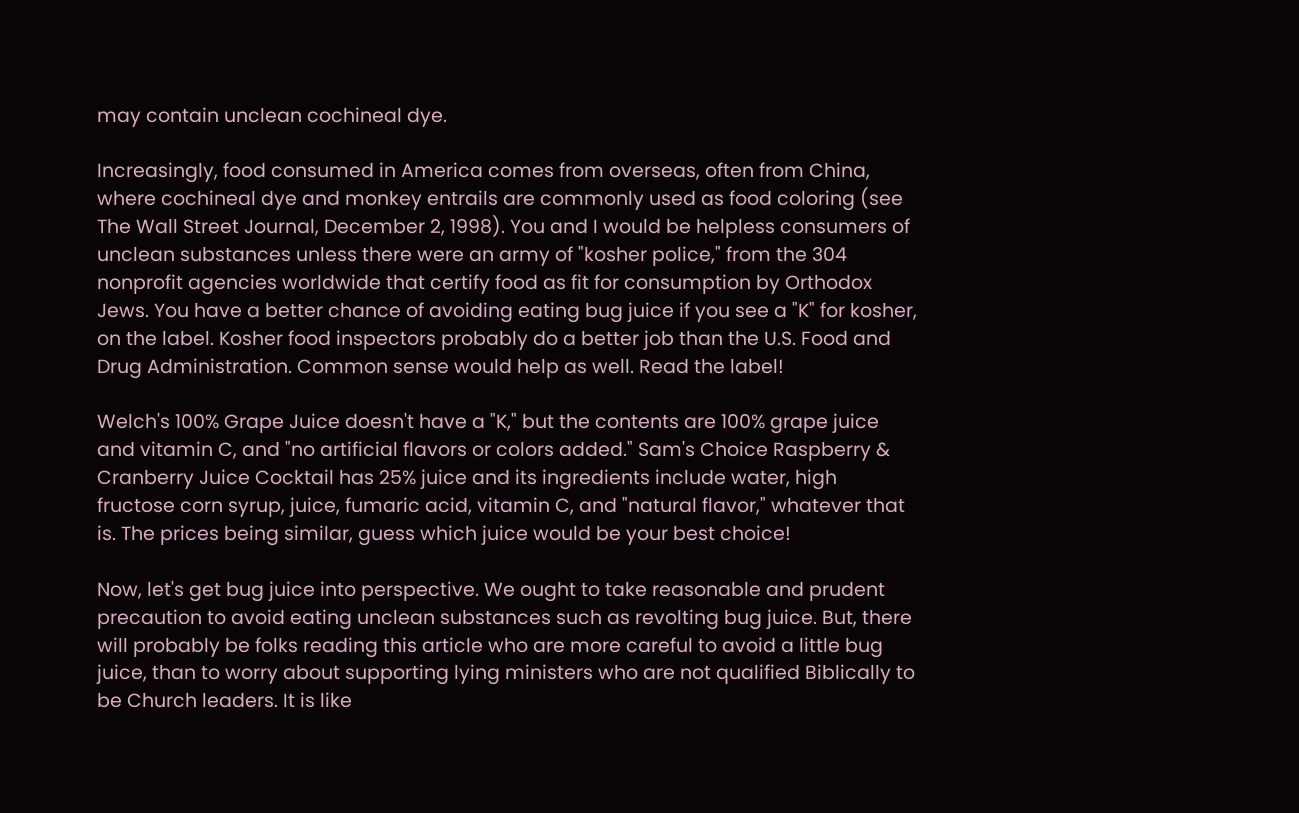may contain unclean cochineal dye.

Increasingly, food consumed in America comes from overseas, often from China, where cochineal dye and monkey entrails are commonly used as food coloring (see The Wall Street Journal, December 2, 1998). You and I would be helpless consumers of unclean substances unless there were an army of "kosher police," from the 304 nonprofit agencies worldwide that certify food as fit for consumption by Orthodox Jews. You have a better chance of avoiding eating bug juice if you see a "K" for kosher, on the label. Kosher food inspectors probably do a better job than the U.S. Food and Drug Administration. Common sense would help as well. Read the label!

Welch's 100% Grape Juice doesn't have a "K," but the contents are 100% grape juice and vitamin C, and "no artificial flavors or colors added." Sam's Choice Raspberry & Cranberry Juice Cocktail has 25% juice and its ingredients include water, high fructose corn syrup, juice, fumaric acid, vitamin C, and "natural flavor," whatever that is. The prices being similar, guess which juice would be your best choice!

Now, let's get bug juice into perspective. We ought to take reasonable and prudent precaution to avoid eating unclean substances such as revolting bug juice. But, there will probably be folks reading this article who are more careful to avoid a little bug juice, than to worry about supporting lying ministers who are not qualified Biblically to be Church leaders. It is like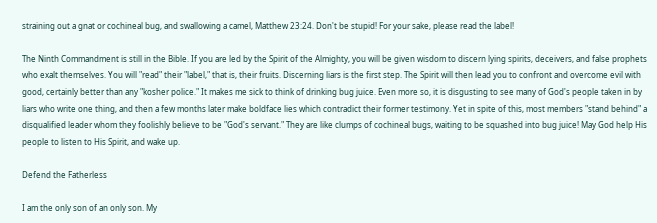straining out a gnat or cochineal bug, and swallowing a camel, Matthew 23:24. Don't be stupid! For your sake, please read the label!

The Ninth Commandment is still in the Bible. If you are led by the Spirit of the Almighty, you will be given wisdom to discern lying spirits, deceivers, and false prophets who exalt themselves. You will "read" their "label," that is, their fruits. Discerning liars is the first step. The Spirit will then lead you to confront and overcome evil with good, certainly better than any "kosher police." It makes me sick to think of drinking bug juice. Even more so, it is disgusting to see many of God's people taken in by liars who write one thing, and then a few months later make boldface lies which contradict their former testimony. Yet in spite of this, most members "stand behind" a disqualified leader whom they foolishly believe to be "God's servant." They are like clumps of cochineal bugs, waiting to be squashed into bug juice! May God help His people to listen to His Spirit, and wake up.

Defend the Fatherless

I am the only son of an only son. My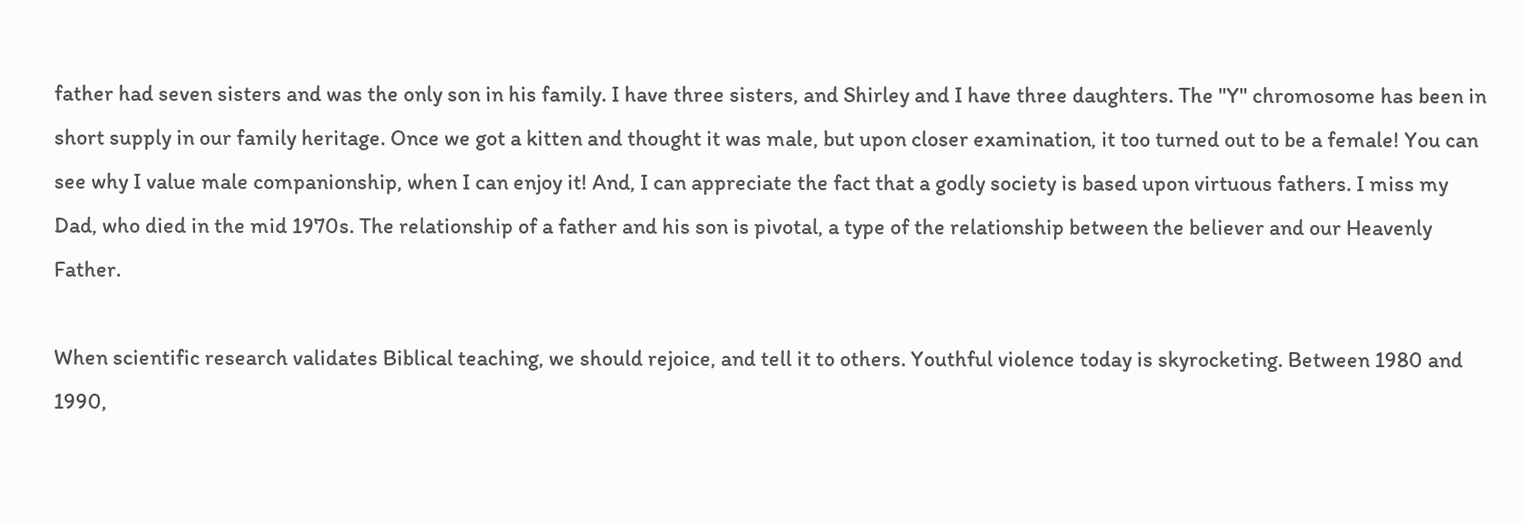father had seven sisters and was the only son in his family. I have three sisters, and Shirley and I have three daughters. The "Y" chromosome has been in short supply in our family heritage. Once we got a kitten and thought it was male, but upon closer examination, it too turned out to be a female! You can see why I value male companionship, when I can enjoy it! And, I can appreciate the fact that a godly society is based upon virtuous fathers. I miss my Dad, who died in the mid 1970s. The relationship of a father and his son is pivotal, a type of the relationship between the believer and our Heavenly Father.

When scientific research validates Biblical teaching, we should rejoice, and tell it to others. Youthful violence today is skyrocketing. Between 1980 and 1990,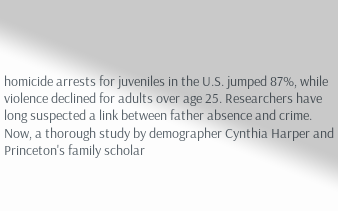homicide arrests for juveniles in the U.S. jumped 87%, while violence declined for adults over age 25. Researchers have long suspected a link between father absence and crime. Now, a thorough study by demographer Cynthia Harper and Princeton's family scholar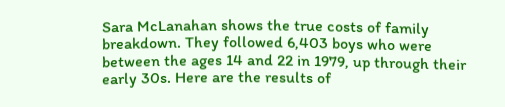Sara McLanahan shows the true costs of family breakdown. They followed 6,403 boys who were between the ages 14 and 22 in 1979, up through their early 30s. Here are the results of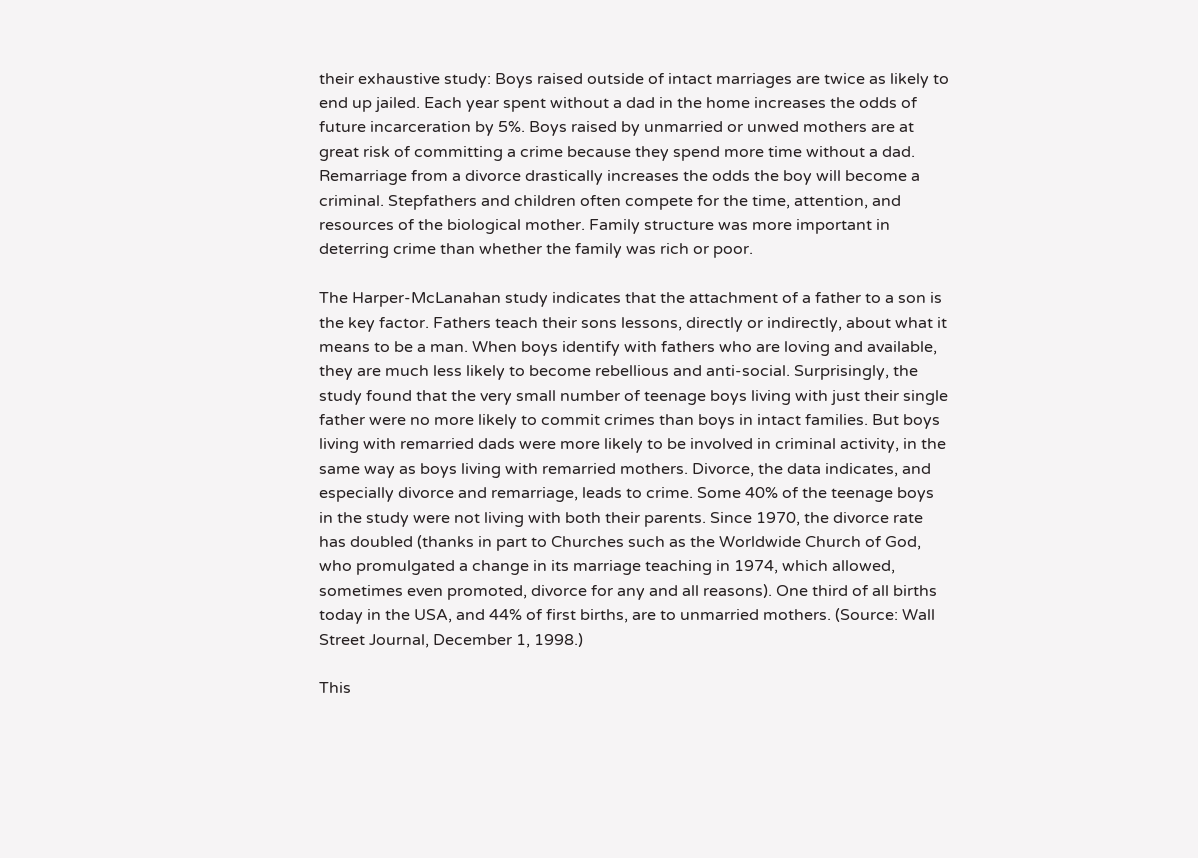their exhaustive study: Boys raised outside of intact marriages are twice as likely to end up jailed. Each year spent without a dad in the home increases the odds of future incarceration by 5%. Boys raised by unmarried or unwed mothers are at great risk of committing a crime because they spend more time without a dad. Remarriage from a divorce drastically increases the odds the boy will become a criminal. Stepfathers and children often compete for the time, attention, and resources of the biological mother. Family structure was more important in deterring crime than whether the family was rich or poor.

The Harper-McLanahan study indicates that the attachment of a father to a son is the key factor. Fathers teach their sons lessons, directly or indirectly, about what it means to be a man. When boys identify with fathers who are loving and available, they are much less likely to become rebellious and anti-social. Surprisingly, the study found that the very small number of teenage boys living with just their single father were no more likely to commit crimes than boys in intact families. But boys living with remarried dads were more likely to be involved in criminal activity, in the same way as boys living with remarried mothers. Divorce, the data indicates, and especially divorce and remarriage, leads to crime. Some 40% of the teenage boys in the study were not living with both their parents. Since 1970, the divorce rate has doubled (thanks in part to Churches such as the Worldwide Church of God, who promulgated a change in its marriage teaching in 1974, which allowed, sometimes even promoted, divorce for any and all reasons). One third of all births today in the USA, and 44% of first births, are to unmarried mothers. (Source: Wall Street Journal, December 1, 1998.)

This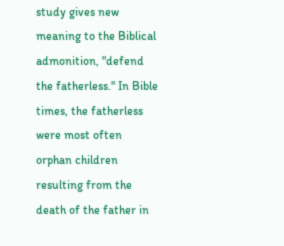study gives new meaning to the Biblical admonition, "defend the fatherless." In Bible times, the fatherless were most often orphan children resulting from the death of the father in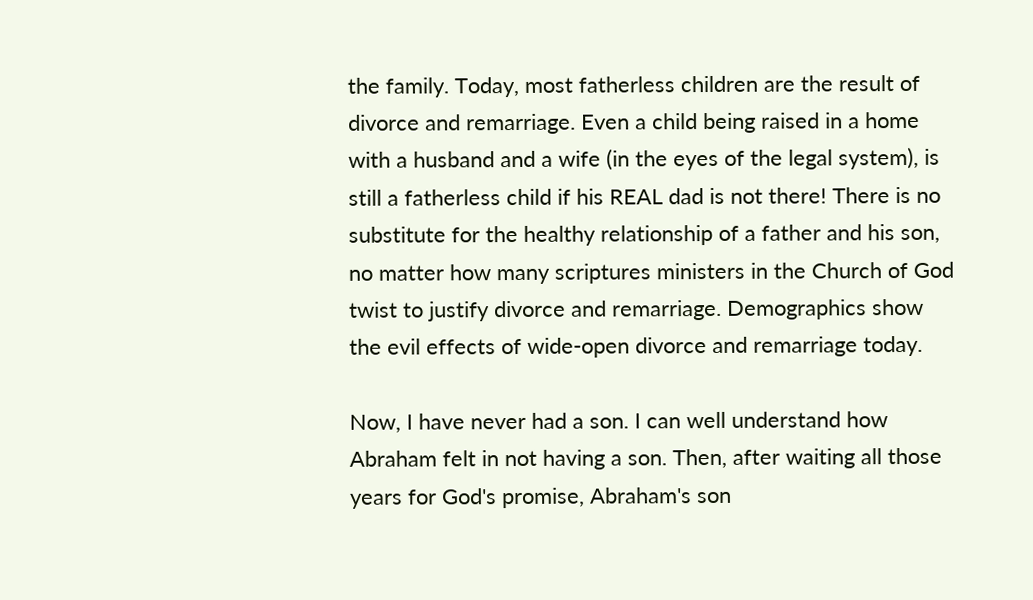the family. Today, most fatherless children are the result of divorce and remarriage. Even a child being raised in a home with a husband and a wife (in the eyes of the legal system), is still a fatherless child if his REAL dad is not there! There is no substitute for the healthy relationship of a father and his son, no matter how many scriptures ministers in the Church of God twist to justify divorce and remarriage. Demographics show the evil effects of wide-open divorce and remarriage today.

Now, I have never had a son. I can well understand how Abraham felt in not having a son. Then, after waiting all those years for God's promise, Abraham's son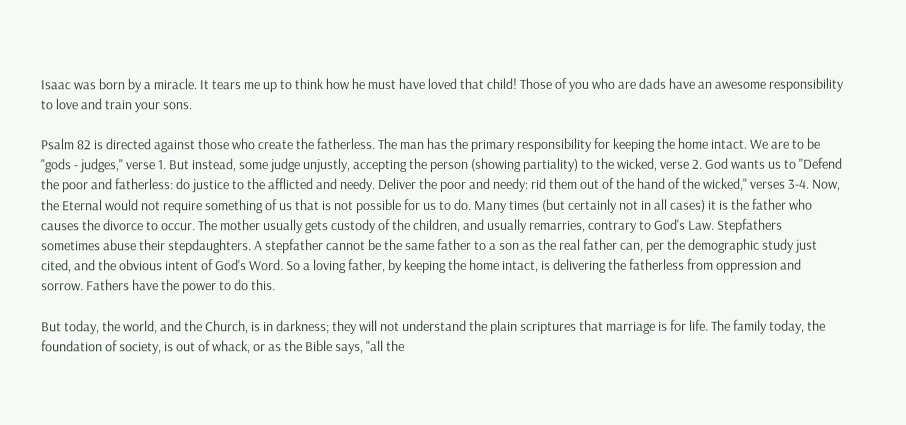Isaac was born by a miracle. It tears me up to think how he must have loved that child! Those of you who are dads have an awesome responsibility to love and train your sons.

Psalm 82 is directed against those who create the fatherless. The man has the primary responsibility for keeping the home intact. We are to be "gods - judges," verse 1. But instead, some judge unjustly, accepting the person (showing partiality) to the wicked, verse 2. God wants us to "Defend the poor and fatherless: do justice to the afflicted and needy. Deliver the poor and needy: rid them out of the hand of the wicked," verses 3-4. Now, the Eternal would not require something of us that is not possible for us to do. Many times (but certainly not in all cases) it is the father who causes the divorce to occur. The mother usually gets custody of the children, and usually remarries, contrary to God's Law. Stepfathers sometimes abuse their stepdaughters. A stepfather cannot be the same father to a son as the real father can, per the demographic study just cited, and the obvious intent of God's Word. So a loving father, by keeping the home intact, is delivering the fatherless from oppression and sorrow. Fathers have the power to do this.

But today, the world, and the Church, is in darkness; they will not understand the plain scriptures that marriage is for life. The family today, the foundation of society, is out of whack, or as the Bible says, "all the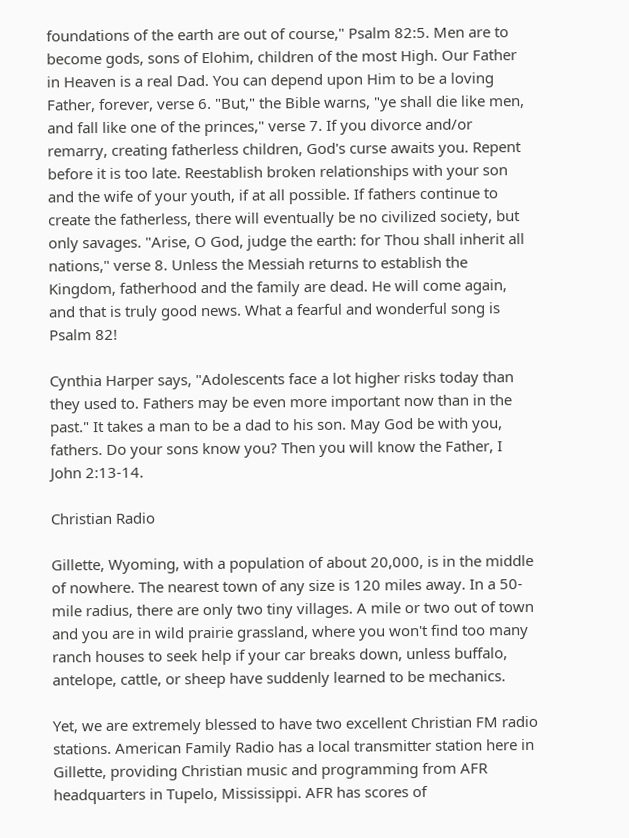foundations of the earth are out of course," Psalm 82:5. Men are to become gods, sons of Elohim, children of the most High. Our Father in Heaven is a real Dad. You can depend upon Him to be a loving Father, forever, verse 6. "But," the Bible warns, "ye shall die like men, and fall like one of the princes," verse 7. If you divorce and/or remarry, creating fatherless children, God's curse awaits you. Repent before it is too late. Reestablish broken relationships with your son and the wife of your youth, if at all possible. If fathers continue to create the fatherless, there will eventually be no civilized society, but only savages. "Arise, O God, judge the earth: for Thou shall inherit all nations," verse 8. Unless the Messiah returns to establish the Kingdom, fatherhood and the family are dead. He will come again, and that is truly good news. What a fearful and wonderful song is Psalm 82!

Cynthia Harper says, "Adolescents face a lot higher risks today than they used to. Fathers may be even more important now than in the past." It takes a man to be a dad to his son. May God be with you, fathers. Do your sons know you? Then you will know the Father, I John 2:13-14.

Christian Radio

Gillette, Wyoming, with a population of about 20,000, is in the middle of nowhere. The nearest town of any size is 120 miles away. In a 50-mile radius, there are only two tiny villages. A mile or two out of town and you are in wild prairie grassland, where you won't find too many ranch houses to seek help if your car breaks down, unless buffalo, antelope, cattle, or sheep have suddenly learned to be mechanics.

Yet, we are extremely blessed to have two excellent Christian FM radio stations. American Family Radio has a local transmitter station here in Gillette, providing Christian music and programming from AFR headquarters in Tupelo, Mississippi. AFR has scores of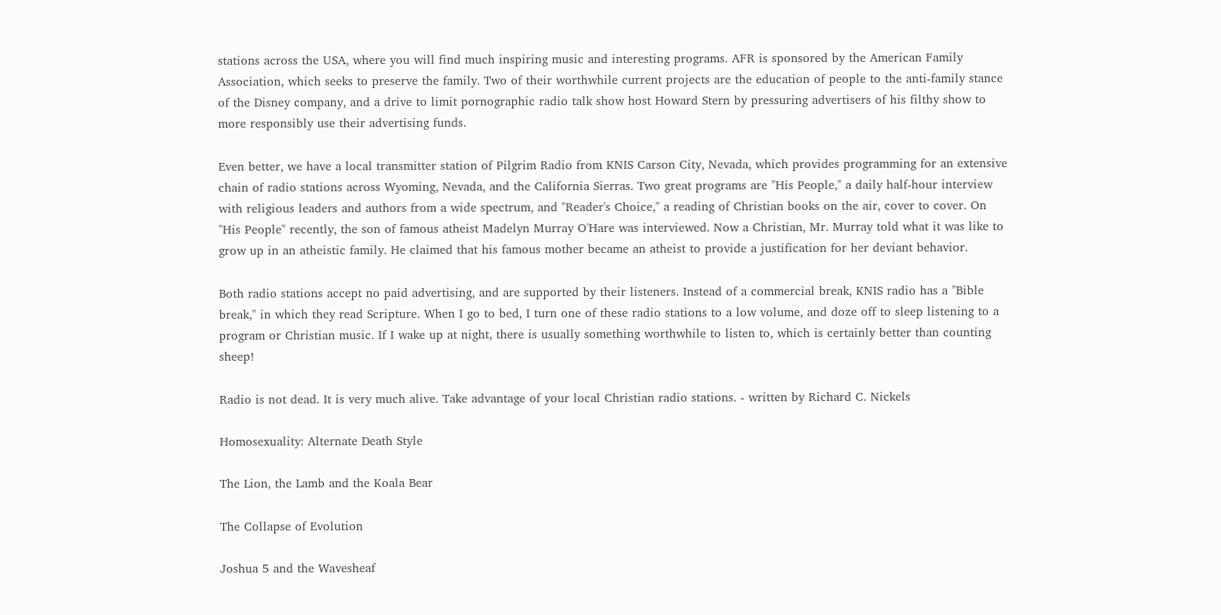stations across the USA, where you will find much inspiring music and interesting programs. AFR is sponsored by the American Family Association, which seeks to preserve the family. Two of their worthwhile current projects are the education of people to the anti-family stance of the Disney company, and a drive to limit pornographic radio talk show host Howard Stern by pressuring advertisers of his filthy show to more responsibly use their advertising funds.

Even better, we have a local transmitter station of Pilgrim Radio from KNIS Carson City, Nevada, which provides programming for an extensive chain of radio stations across Wyoming, Nevada, and the California Sierras. Two great programs are "His People," a daily half-hour interview with religious leaders and authors from a wide spectrum, and "Reader's Choice," a reading of Christian books on the air, cover to cover. On "His People" recently, the son of famous atheist Madelyn Murray O'Hare was interviewed. Now a Christian, Mr. Murray told what it was like to grow up in an atheistic family. He claimed that his famous mother became an atheist to provide a justification for her deviant behavior.

Both radio stations accept no paid advertising, and are supported by their listeners. Instead of a commercial break, KNIS radio has a "Bible break," in which they read Scripture. When I go to bed, I turn one of these radio stations to a low volume, and doze off to sleep listening to a program or Christian music. If I wake up at night, there is usually something worthwhile to listen to, which is certainly better than counting sheep!

Radio is not dead. It is very much alive. Take advantage of your local Christian radio stations. - written by Richard C. Nickels

Homosexuality: Alternate Death Style

The Lion, the Lamb and the Koala Bear

The Collapse of Evolution

Joshua 5 and the Wavesheaf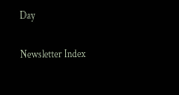Day

Newsletter Index